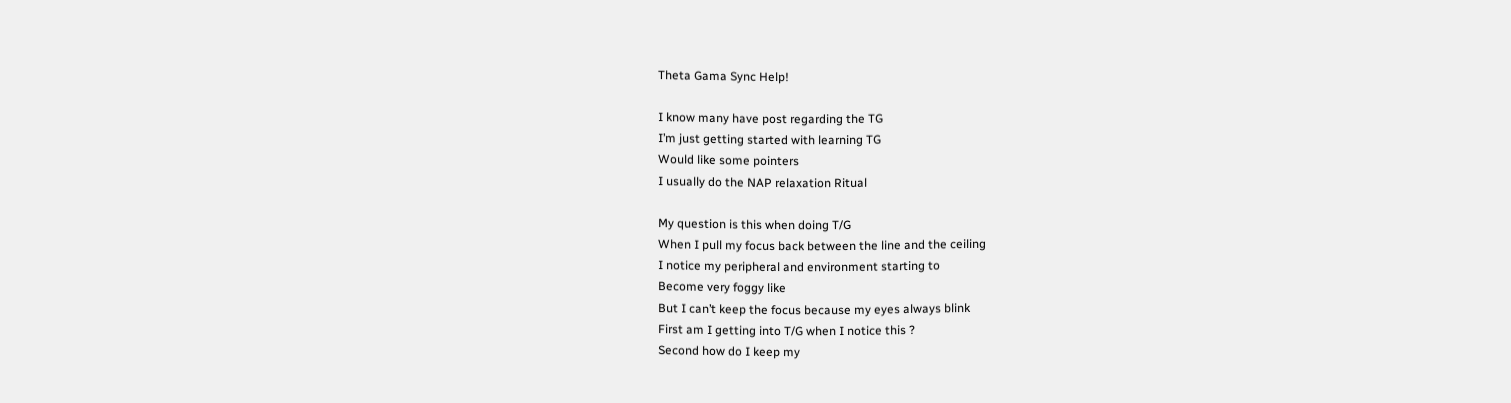Theta Gama Sync Help!

I know many have post regarding the TG
I’m just getting started with learning TG
Would like some pointers
I usually do the NAP relaxation Ritual

My question is this when doing T/G
When I pull my focus back between the line and the ceiling
I notice my peripheral and environment starting to
Become very foggy like
But I can’t keep the focus because my eyes always blink
First am I getting into T/G when I notice this ?
Second how do I keep my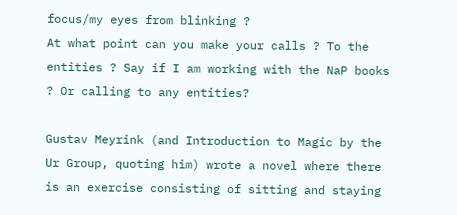focus/my eyes from blinking ?
At what point can you make your calls ? To the entities ? Say if I am working with the NaP books ? Or calling to any entities?

Gustav Meyrink (and Introduction to Magic by the Ur Group, quoting him) wrote a novel where there is an exercise consisting of sitting and staying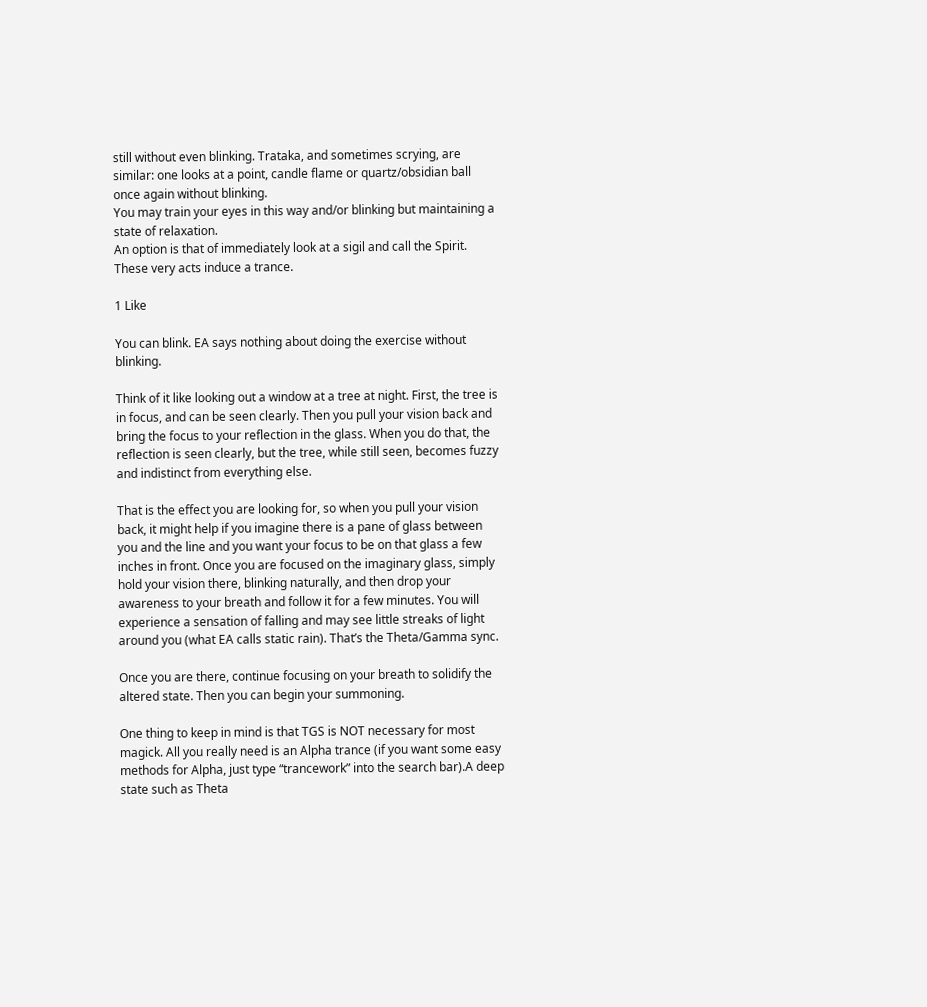still without even blinking. Trataka, and sometimes scrying, are similar: one looks at a point, candle flame or quartz/obsidian ball once again without blinking.
You may train your eyes in this way and/or blinking but maintaining a state of relaxation.
An option is that of immediately look at a sigil and call the Spirit. These very acts induce a trance.

1 Like

You can blink. EA says nothing about doing the exercise without blinking.

Think of it like looking out a window at a tree at night. First, the tree is in focus, and can be seen clearly. Then you pull your vision back and bring the focus to your reflection in the glass. When you do that, the reflection is seen clearly, but the tree, while still seen, becomes fuzzy and indistinct from everything else.

That is the effect you are looking for, so when you pull your vision back, it might help if you imagine there is a pane of glass between you and the line and you want your focus to be on that glass a few inches in front. Once you are focused on the imaginary glass, simply hold your vision there, blinking naturally, and then drop your awareness to your breath and follow it for a few minutes. You will experience a sensation of falling and may see little streaks of light around you (what EA calls static rain). That’s the Theta/Gamma sync.

Once you are there, continue focusing on your breath to solidify the altered state. Then you can begin your summoning.

One thing to keep in mind is that TGS is NOT necessary for most magick. All you really need is an Alpha trance (if you want some easy methods for Alpha, just type “trancework” into the search bar).A deep state such as Theta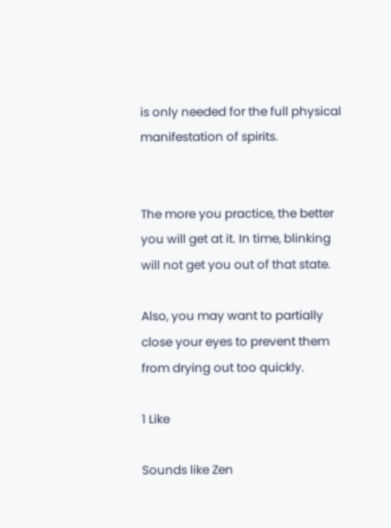is only needed for the full physical manifestation of spirits.


The more you practice, the better you will get at it. In time, blinking will not get you out of that state.

Also, you may want to partially close your eyes to prevent them from drying out too quickly.

1 Like

Sounds like Zen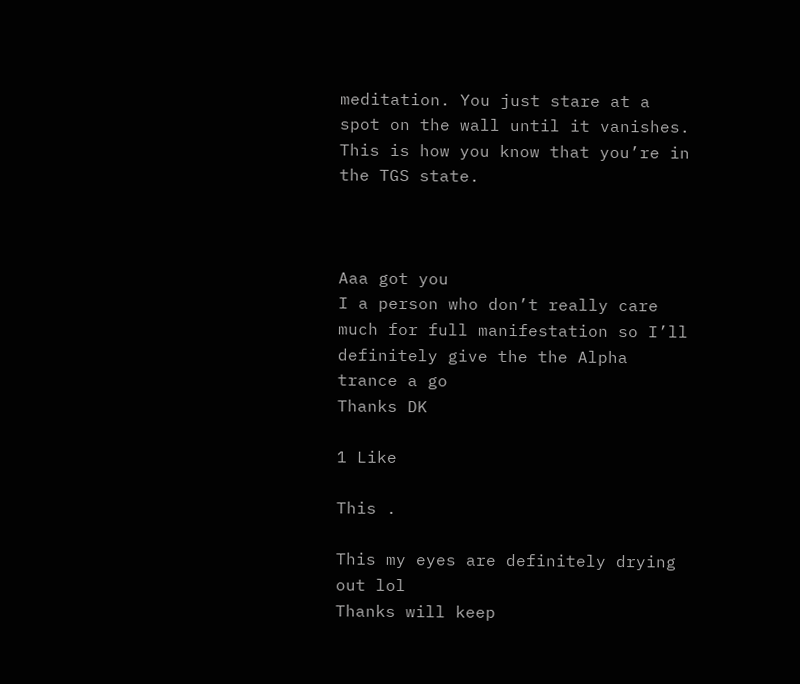meditation. You just stare at a spot on the wall until it vanishes. This is how you know that you’re in the TGS state.



Aaa got you
I a person who don’t really care much for full manifestation so I’ll definitely give the the Alpha trance a go
Thanks DK

1 Like

This .

This my eyes are definitely drying out lol
Thanks will keep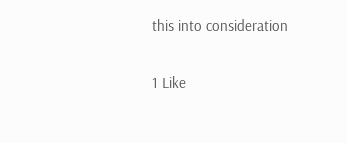this into consideration

1 Like